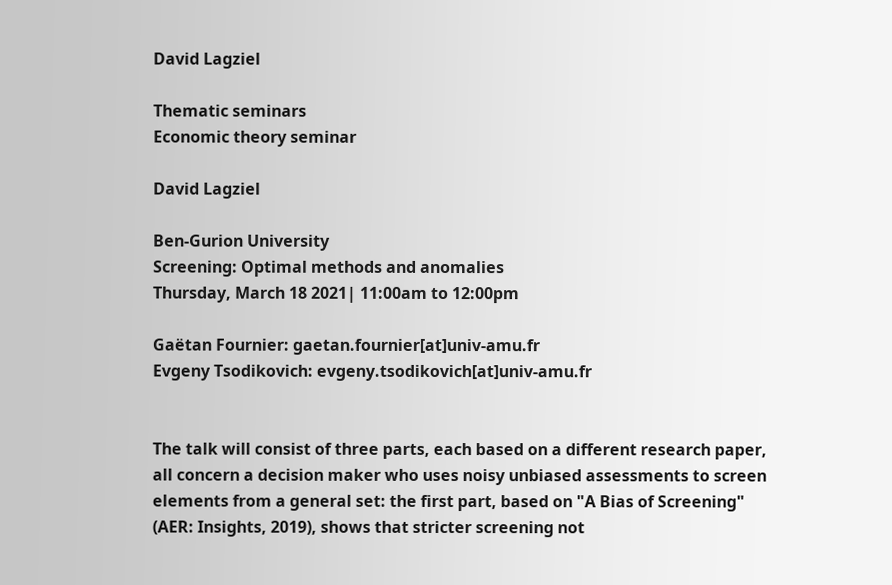David Lagziel

Thematic seminars
Economic theory seminar

David Lagziel

Ben-Gurion University
Screening: Optimal methods and anomalies
Thursday, March 18 2021| 11:00am to 12:00pm

Gaëtan Fournier: gaetan.fournier[at]univ-amu.fr
Evgeny Tsodikovich: evgeny.tsodikovich[at]univ-amu.fr


The talk will consist of three parts, each based on a different research paper, all concern a decision maker who uses noisy unbiased assessments to screen elements from a general set: the first part, based on "A Bias of Screening" (AER: Insights, 2019), shows that stricter screening not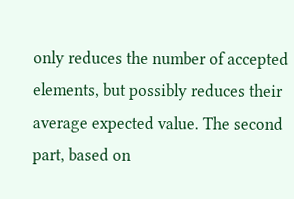only reduces the number of accepted elements, but possibly reduces their average expected value. The second part, based on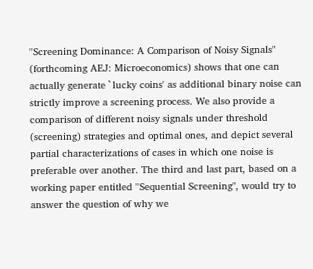''Screening Dominance: A Comparison of Noisy Signals" (forthcoming AEJ: Microeconomics) shows that one can actually generate `lucky coins' as additional binary noise can strictly improve a screening process. We also provide a comparison of different noisy signals under threshold (screening) strategies and optimal ones, and depict several partial characterizations of cases in which one noise is preferable over another. The third and last part, based on a working paper entitled ''Sequential Screening", would try to answer the question of why we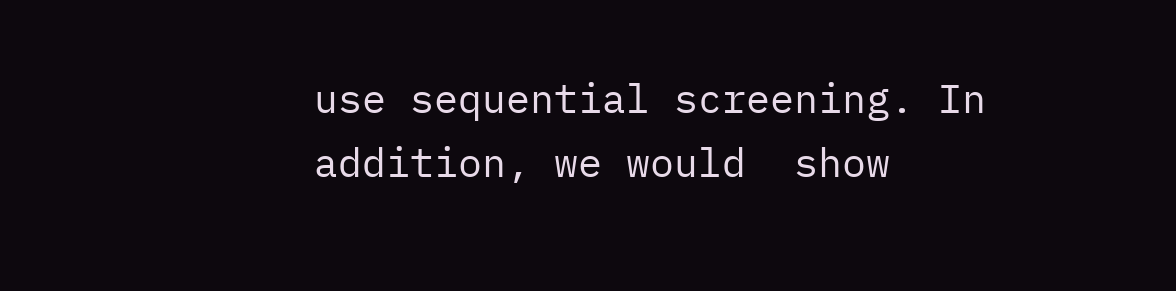use sequential screening. In addition, we would  show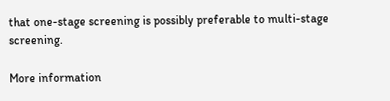that one-stage screening is possibly preferable to multi-stage screening.

More information